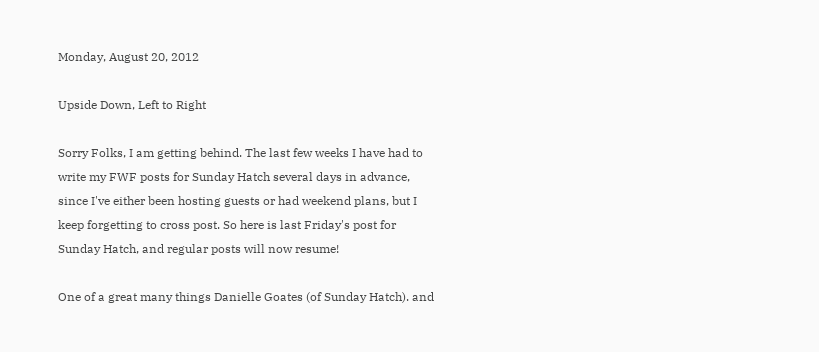Monday, August 20, 2012

Upside Down, Left to Right

Sorry Folks, I am getting behind. The last few weeks I have had to write my FWF posts for Sunday Hatch several days in advance, since I've either been hosting guests or had weekend plans, but I keep forgetting to cross post. So here is last Friday's post for Sunday Hatch, and regular posts will now resume!

One of a great many things Danielle Goates (of Sunday Hatch). and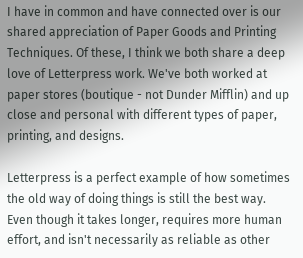I have in common and have connected over is our shared appreciation of Paper Goods and Printing Techniques. Of these, I think we both share a deep love of Letterpress work. We've both worked at paper stores (boutique - not Dunder Mifflin) and up close and personal with different types of paper, printing, and designs.

Letterpress is a perfect example of how sometimes the old way of doing things is still the best way. Even though it takes longer, requires more human effort, and isn't necessarily as reliable as other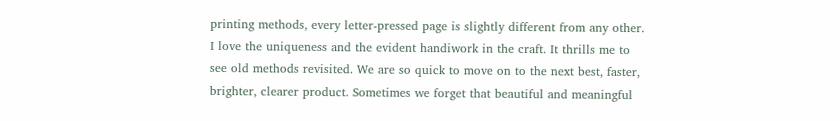printing methods, every letter-pressed page is slightly different from any other. I love the uniqueness and the evident handiwork in the craft. It thrills me to see old methods revisited. We are so quick to move on to the next best, faster, brighter, clearer product. Sometimes we forget that beautiful and meaningful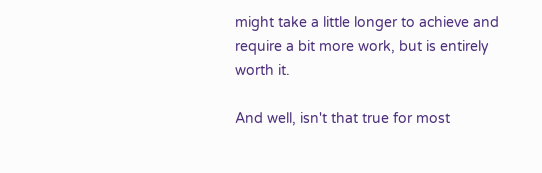might take a little longer to achieve and require a bit more work, but is entirely worth it.

And well, isn't that true for most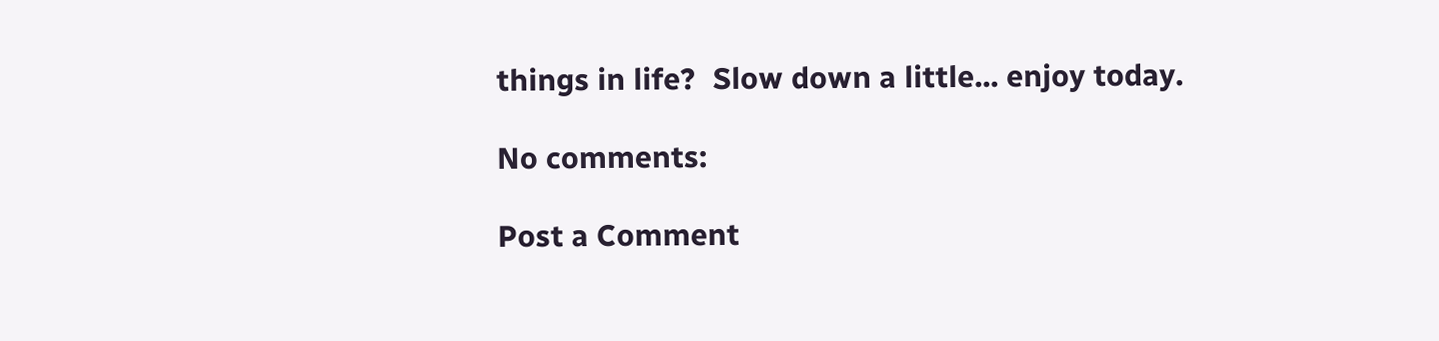things in life?  Slow down a little... enjoy today.

No comments:

Post a Comment